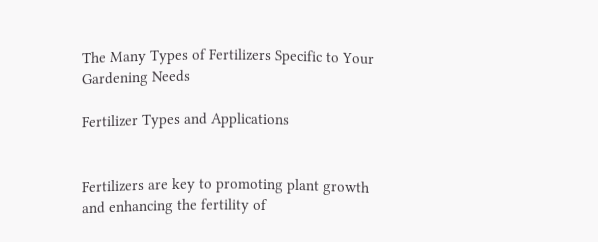The Many Types of Fertilizers Specific to Your Gardening Needs

Fertilizer Types and Applications


Fertilizers are key to promoting plant growth and enhancing the fertility of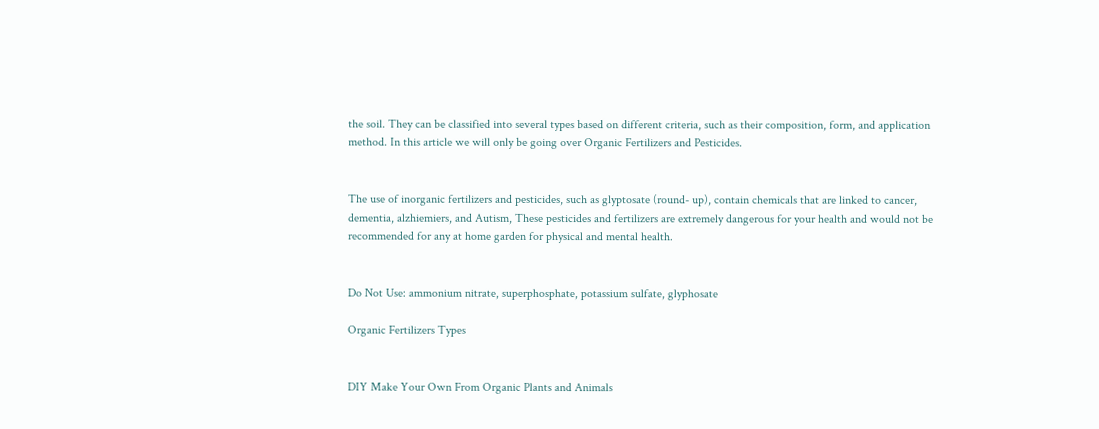the soil. They can be classified into several types based on different criteria, such as their composition, form, and application method. In this article we will only be going over Organic Fertilizers and Pesticides.


The use of inorganic fertilizers and pesticides, such as glyptosate (round- up), contain chemicals that are linked to cancer, dementia, alzhiemiers, and Autism, These pesticides and fertilizers are extremely dangerous for your health and would not be recommended for any at home garden for physical and mental health.


Do Not Use: ammonium nitrate, superphosphate, potassium sulfate, glyphosate

Organic Fertilizers Types


DIY Make Your Own From Organic Plants and Animals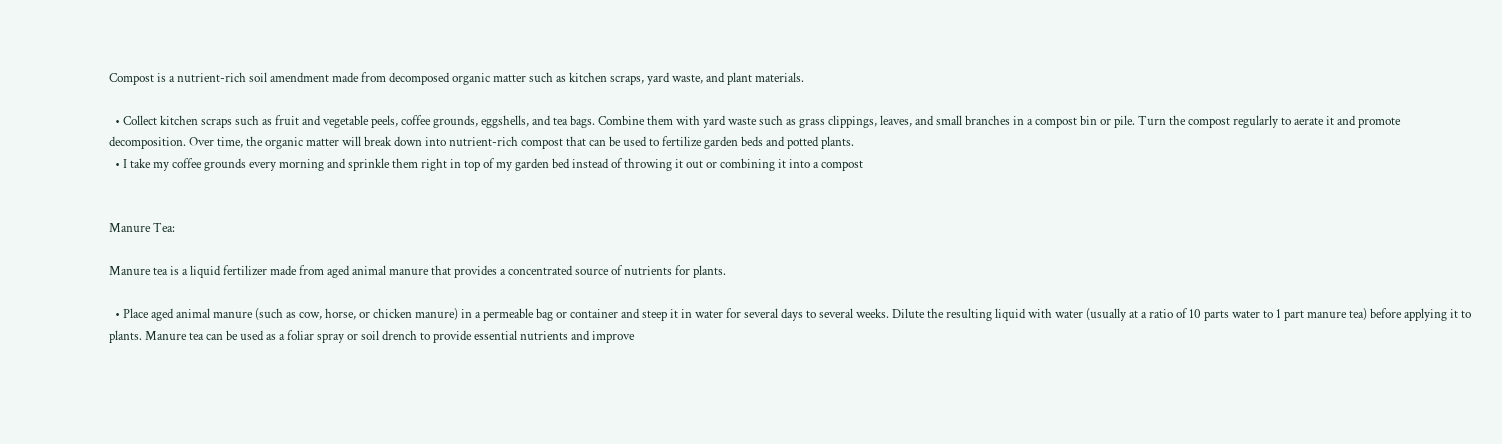Compost is a nutrient-rich soil amendment made from decomposed organic matter such as kitchen scraps, yard waste, and plant materials.

  • Collect kitchen scraps such as fruit and vegetable peels, coffee grounds, eggshells, and tea bags. Combine them with yard waste such as grass clippings, leaves, and small branches in a compost bin or pile. Turn the compost regularly to aerate it and promote decomposition. Over time, the organic matter will break down into nutrient-rich compost that can be used to fertilize garden beds and potted plants.
  • I take my coffee grounds every morning and sprinkle them right in top of my garden bed instead of throwing it out or combining it into a compost


Manure Tea:

Manure tea is a liquid fertilizer made from aged animal manure that provides a concentrated source of nutrients for plants.

  • Place aged animal manure (such as cow, horse, or chicken manure) in a permeable bag or container and steep it in water for several days to several weeks. Dilute the resulting liquid with water (usually at a ratio of 10 parts water to 1 part manure tea) before applying it to plants. Manure tea can be used as a foliar spray or soil drench to provide essential nutrients and improve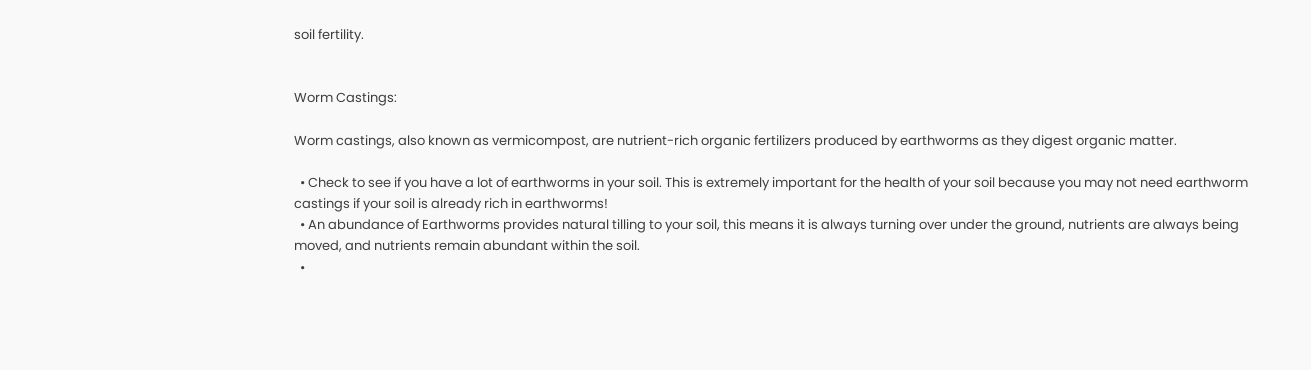soil fertility.


Worm Castings:

Worm castings, also known as vermicompost, are nutrient-rich organic fertilizers produced by earthworms as they digest organic matter.

  • Check to see if you have a lot of earthworms in your soil. This is extremely important for the health of your soil because you may not need earthworm castings if your soil is already rich in earthworms!
  • An abundance of Earthworms provides natural tilling to your soil, this means it is always turning over under the ground, nutrients are always being moved, and nutrients remain abundant within the soil.
  •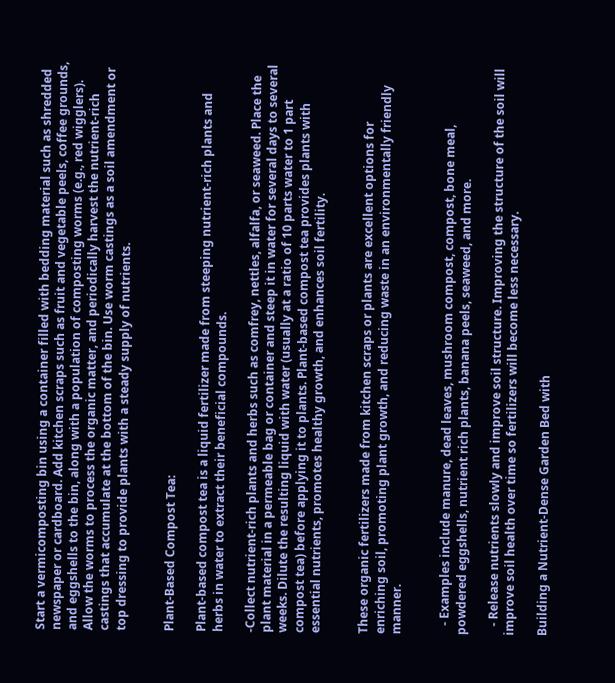Start a vermicomposting bin using a container filled with bedding material such as shredded newspaper or cardboard. Add kitchen scraps such as fruit and vegetable peels, coffee grounds, and eggshells to the bin, along with a population of composting worms (e.g., red wigglers). Allow the worms to process the organic matter, and periodically harvest the nutrient-rich castings that accumulate at the bottom of the bin. Use worm castings as a soil amendment or top dressing to provide plants with a steady supply of nutrients.


Plant-Based Compost Tea:

Plant-based compost tea is a liquid fertilizer made from steeping nutrient-rich plants and herbs in water to extract their beneficial compounds.

-Collect nutrient-rich plants and herbs such as comfrey, nettles, alfalfa, or seaweed. Place the plant material in a permeable bag or container and steep it in water for several days to several weeks. Dilute the resulting liquid with water (usually at a ratio of 10 parts water to 1 part compost tea) before applying it to plants. Plant-based compost tea provides plants with essential nutrients, promotes healthy growth, and enhances soil fertility.


These organic fertilizers made from kitchen scraps or plants are excellent options for enriching soil, promoting plant growth, and reducing waste in an environmentally friendly manner.


   - Examples include manure, dead leaves, mushroom compost, compost, bone meal, powdered eggshells, nutrient rich plants, banana peels, seaweed, and more.

   - Release nutrients slowly and improve soil structure. Improving the structure of the soil will improve soil health over time so fertilizers will become less necessary.

Building a Nutrient-Dense Garden Bed with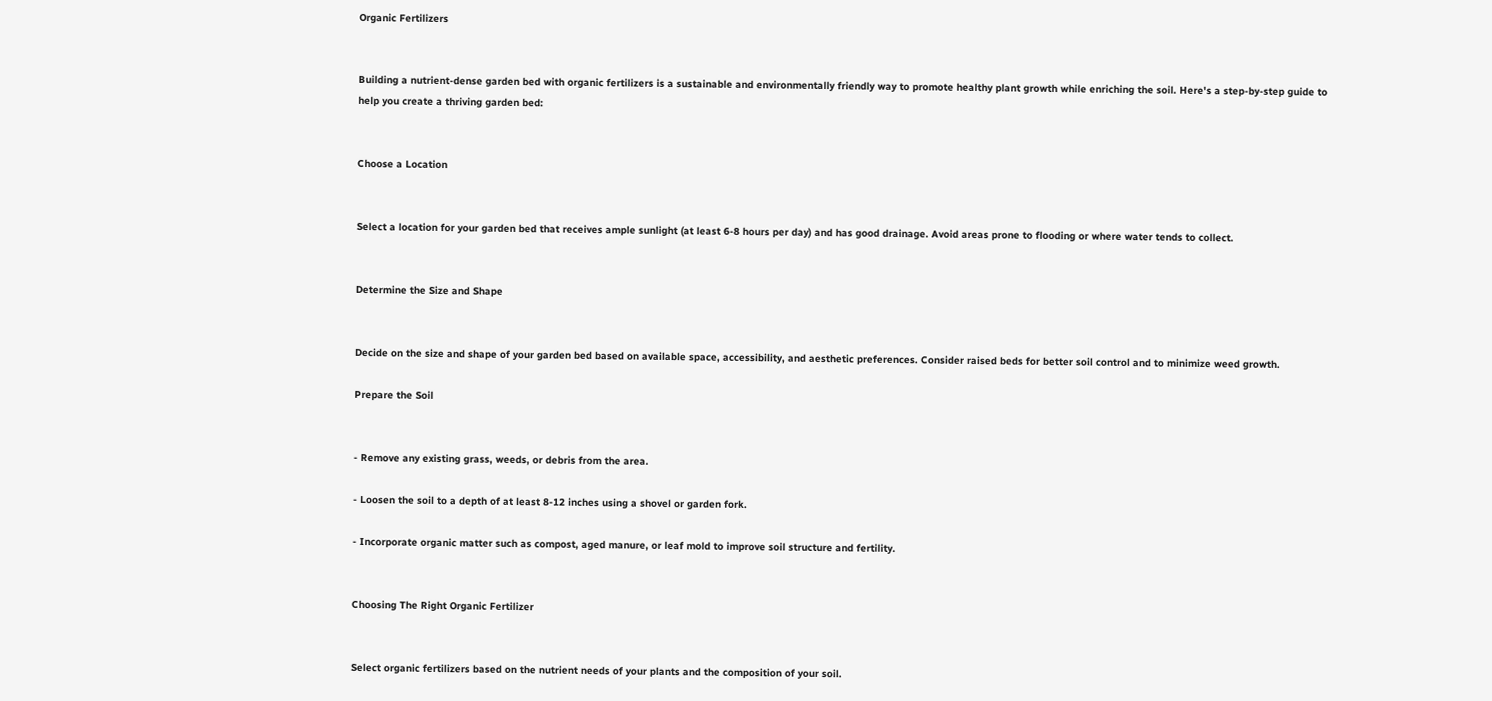Organic Fertilizers


Building a nutrient-dense garden bed with organic fertilizers is a sustainable and environmentally friendly way to promote healthy plant growth while enriching the soil. Here's a step-by-step guide to help you create a thriving garden bed:


Choose a Location


Select a location for your garden bed that receives ample sunlight (at least 6-8 hours per day) and has good drainage. Avoid areas prone to flooding or where water tends to collect.


Determine the Size and Shape


Decide on the size and shape of your garden bed based on available space, accessibility, and aesthetic preferences. Consider raised beds for better soil control and to minimize weed growth.

Prepare the Soil


- Remove any existing grass, weeds, or debris from the area.

- Loosen the soil to a depth of at least 8-12 inches using a shovel or garden fork.

- Incorporate organic matter such as compost, aged manure, or leaf mold to improve soil structure and fertility.


Choosing The Right Organic Fertilizer


Select organic fertilizers based on the nutrient needs of your plants and the composition of your soil.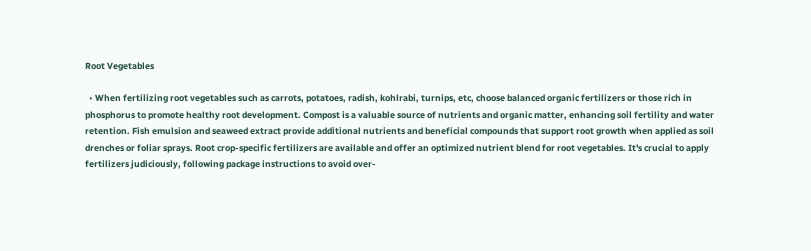Root Vegetables

  • When fertilizing root vegetables such as carrots, potatoes, radish, kohlrabi, turnips, etc, choose balanced organic fertilizers or those rich in phosphorus to promote healthy root development. Compost is a valuable source of nutrients and organic matter, enhancing soil fertility and water retention. Fish emulsion and seaweed extract provide additional nutrients and beneficial compounds that support root growth when applied as soil drenches or foliar sprays. Root crop-specific fertilizers are available and offer an optimized nutrient blend for root vegetables. It's crucial to apply fertilizers judiciously, following package instructions to avoid over-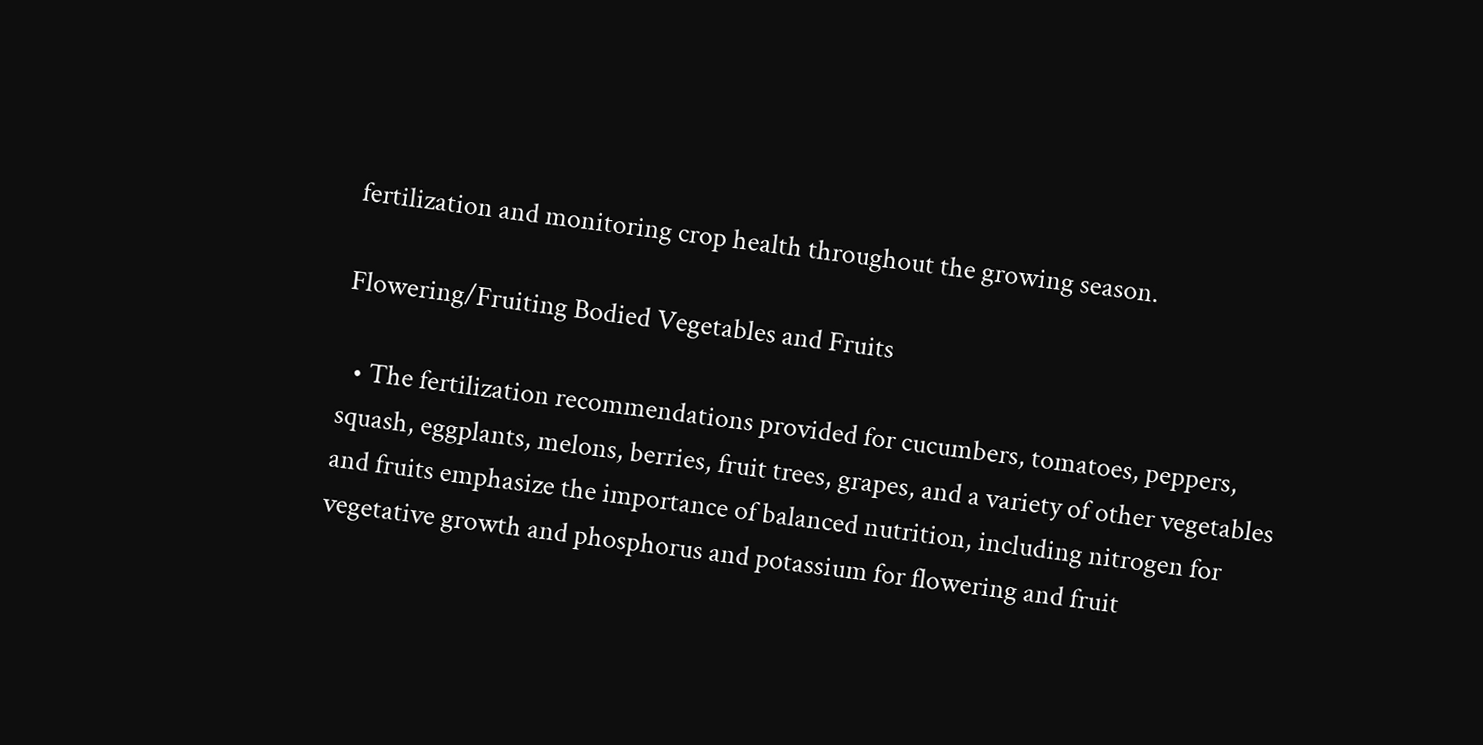fertilization and monitoring crop health throughout the growing season.

Flowering/Fruiting Bodied Vegetables and Fruits

  • The fertilization recommendations provided for cucumbers, tomatoes, peppers, squash, eggplants, melons, berries, fruit trees, grapes, and a variety of other vegetables and fruits emphasize the importance of balanced nutrition, including nitrogen for vegetative growth and phosphorus and potassium for flowering and fruit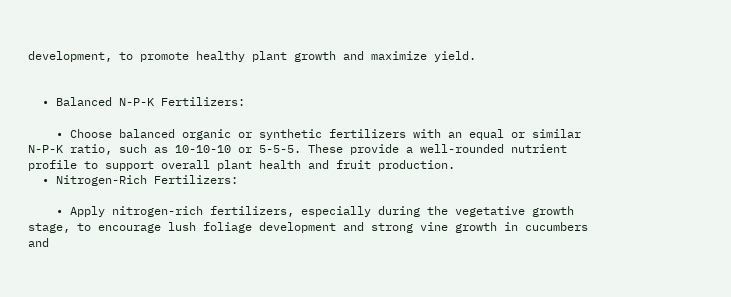development, to promote healthy plant growth and maximize yield.


  • Balanced N-P-K Fertilizers:

    • Choose balanced organic or synthetic fertilizers with an equal or similar N-P-K ratio, such as 10-10-10 or 5-5-5. These provide a well-rounded nutrient profile to support overall plant health and fruit production.
  • Nitrogen-Rich Fertilizers:

    • Apply nitrogen-rich fertilizers, especially during the vegetative growth stage, to encourage lush foliage development and strong vine growth in cucumbers and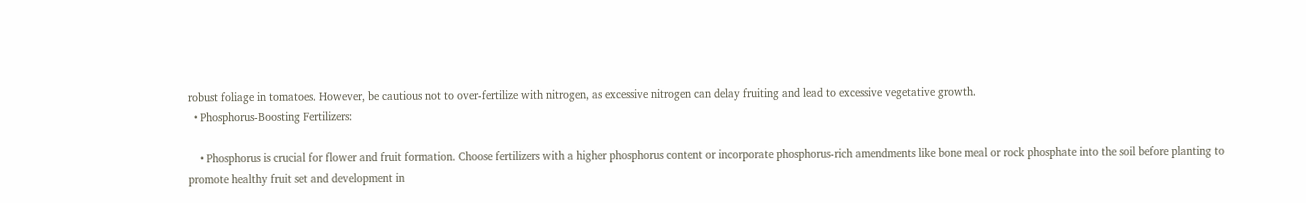robust foliage in tomatoes. However, be cautious not to over-fertilize with nitrogen, as excessive nitrogen can delay fruiting and lead to excessive vegetative growth.
  • Phosphorus-Boosting Fertilizers:

    • Phosphorus is crucial for flower and fruit formation. Choose fertilizers with a higher phosphorus content or incorporate phosphorus-rich amendments like bone meal or rock phosphate into the soil before planting to promote healthy fruit set and development in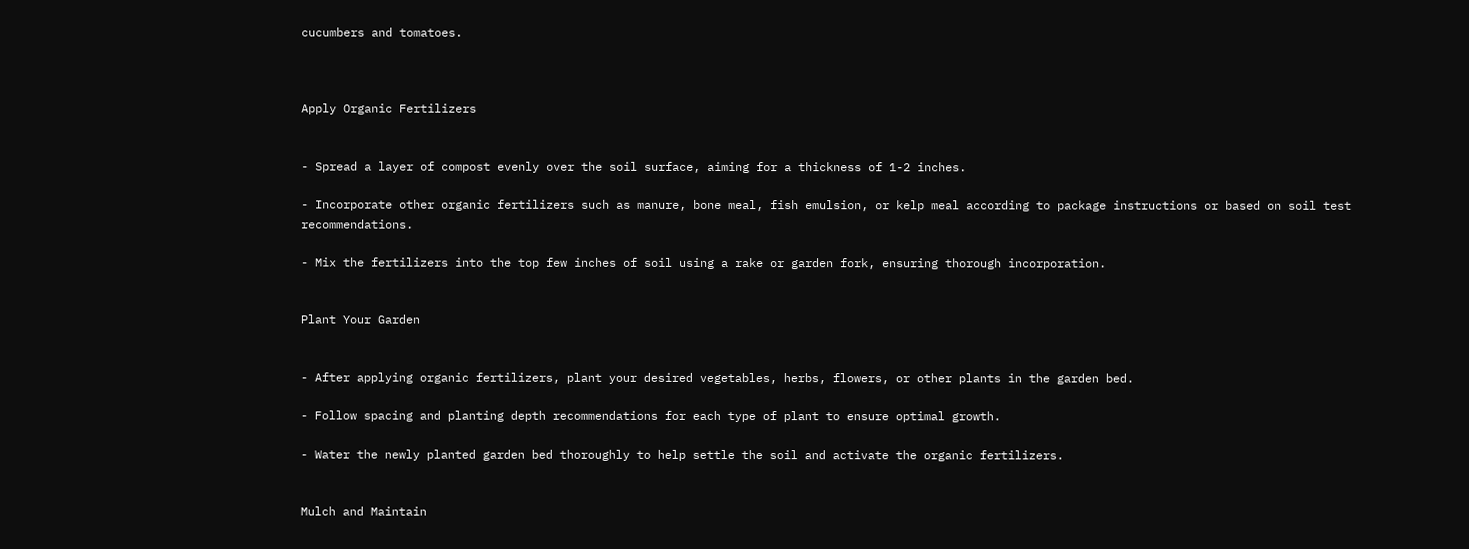cucumbers and tomatoes.



Apply Organic Fertilizers


- Spread a layer of compost evenly over the soil surface, aiming for a thickness of 1-2 inches.

- Incorporate other organic fertilizers such as manure, bone meal, fish emulsion, or kelp meal according to package instructions or based on soil test recommendations.

- Mix the fertilizers into the top few inches of soil using a rake or garden fork, ensuring thorough incorporation.


Plant Your Garden


- After applying organic fertilizers, plant your desired vegetables, herbs, flowers, or other plants in the garden bed.

- Follow spacing and planting depth recommendations for each type of plant to ensure optimal growth.

- Water the newly planted garden bed thoroughly to help settle the soil and activate the organic fertilizers.


Mulch and Maintain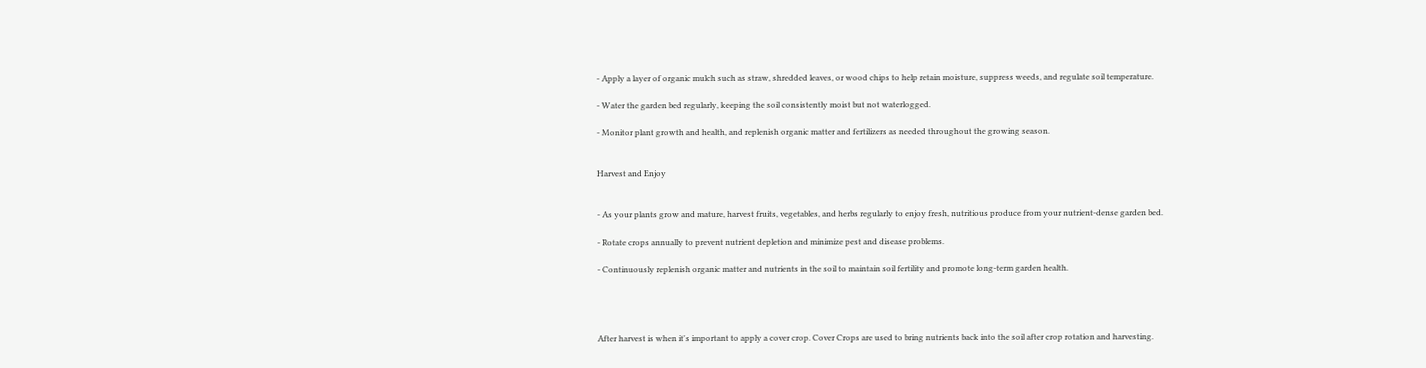- Apply a layer of organic mulch such as straw, shredded leaves, or wood chips to help retain moisture, suppress weeds, and regulate soil temperature.

- Water the garden bed regularly, keeping the soil consistently moist but not waterlogged.

- Monitor plant growth and health, and replenish organic matter and fertilizers as needed throughout the growing season.


Harvest and Enjoy


- As your plants grow and mature, harvest fruits, vegetables, and herbs regularly to enjoy fresh, nutritious produce from your nutrient-dense garden bed.

- Rotate crops annually to prevent nutrient depletion and minimize pest and disease problems.

- Continuously replenish organic matter and nutrients in the soil to maintain soil fertility and promote long-term garden health.




After harvest is when it's important to apply a cover crop. Cover Crops are used to bring nutrients back into the soil after crop rotation and harvesting.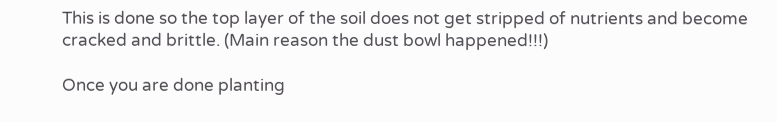This is done so the top layer of the soil does not get stripped of nutrients and become cracked and brittle. (Main reason the dust bowl happened!!!)

Once you are done planting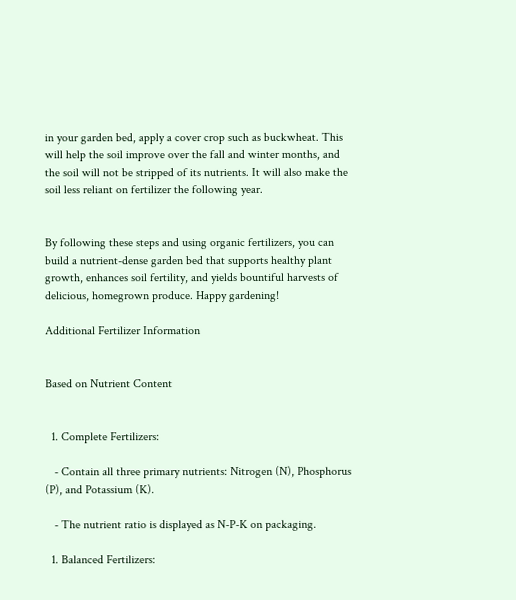in your garden bed, apply a cover crop such as buckwheat. This will help the soil improve over the fall and winter months, and the soil will not be stripped of its nutrients. It will also make the soil less reliant on fertilizer the following year.


By following these steps and using organic fertilizers, you can build a nutrient-dense garden bed that supports healthy plant growth, enhances soil fertility, and yields bountiful harvests of delicious, homegrown produce. Happy gardening!

Additional Fertilizer Information


Based on Nutrient Content


  1. Complete Fertilizers:

   - Contain all three primary nutrients: Nitrogen (N), Phosphorus (P), and Potassium (K).

   - The nutrient ratio is displayed as N-P-K on packaging.

  1. Balanced Fertilizers: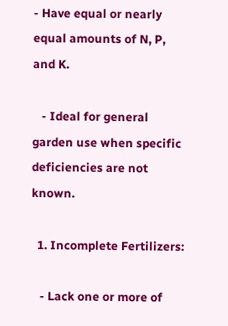- Have equal or nearly equal amounts of N, P, and K.

   - Ideal for general garden use when specific deficiencies are not known.

  1. Incomplete Fertilizers:

   - Lack one or more of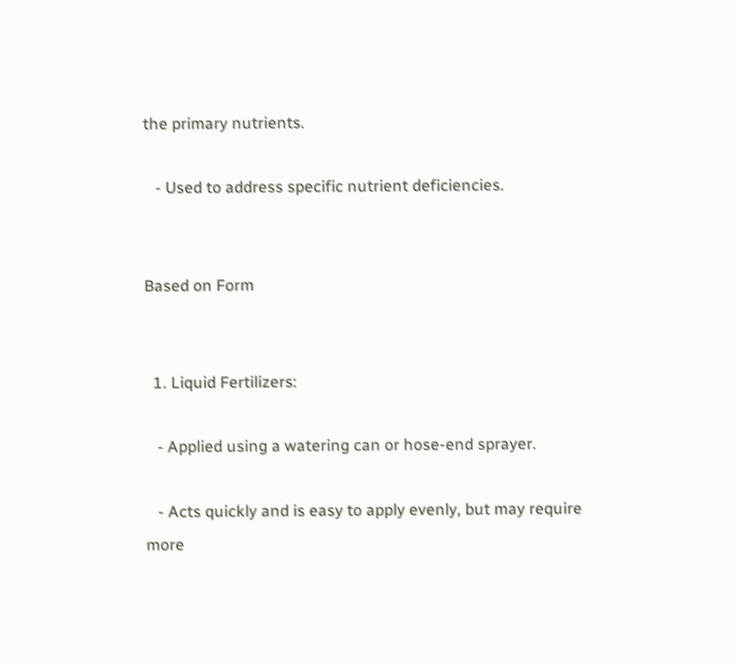the primary nutrients.

   - Used to address specific nutrient deficiencies.


Based on Form


  1. Liquid Fertilizers:

   - Applied using a watering can or hose-end sprayer.

   - Acts quickly and is easy to apply evenly, but may require more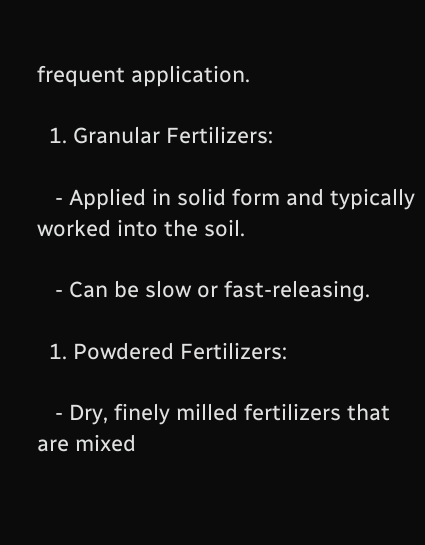frequent application.

  1. Granular Fertilizers:

   - Applied in solid form and typically worked into the soil.

   - Can be slow or fast-releasing.

  1. Powdered Fertilizers:

   - Dry, finely milled fertilizers that are mixed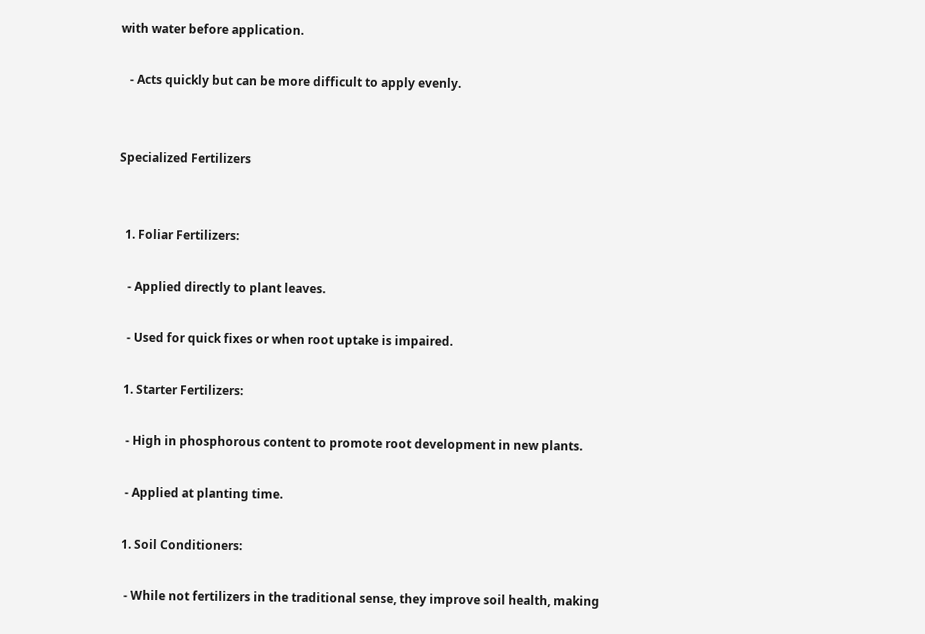with water before application.

   - Acts quickly but can be more difficult to apply evenly.


Specialized Fertilizers


  1. Foliar Fertilizers:

   - Applied directly to plant leaves.

   - Used for quick fixes or when root uptake is impaired.

  1. Starter Fertilizers:

   - High in phosphorous content to promote root development in new plants.

   - Applied at planting time.

  1. Soil Conditioners:

   - While not fertilizers in the traditional sense, they improve soil health, making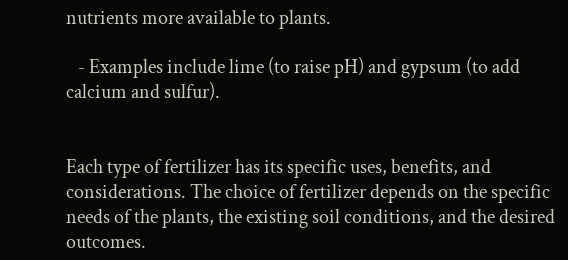nutrients more available to plants.

   - Examples include lime (to raise pH) and gypsum (to add calcium and sulfur).


Each type of fertilizer has its specific uses, benefits, and considerations. The choice of fertilizer depends on the specific needs of the plants, the existing soil conditions, and the desired outcomes.